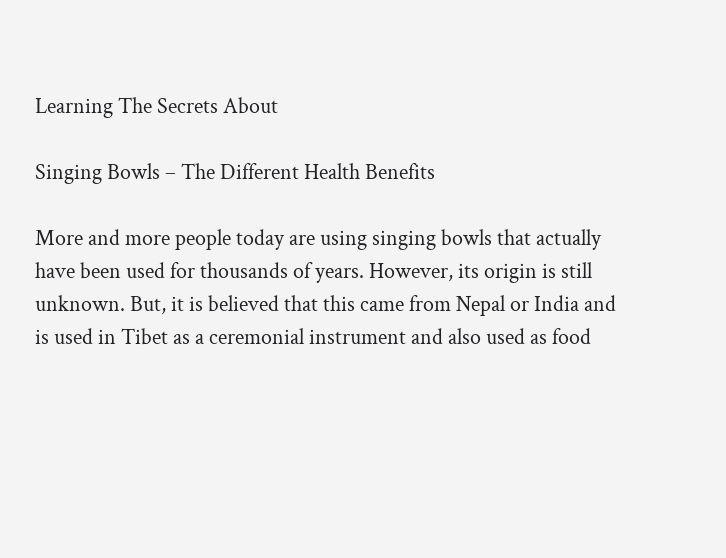Learning The Secrets About

Singing Bowls – The Different Health Benefits

More and more people today are using singing bowls that actually have been used for thousands of years. However, its origin is still unknown. But, it is believed that this came from Nepal or India and is used in Tibet as a ceremonial instrument and also used as food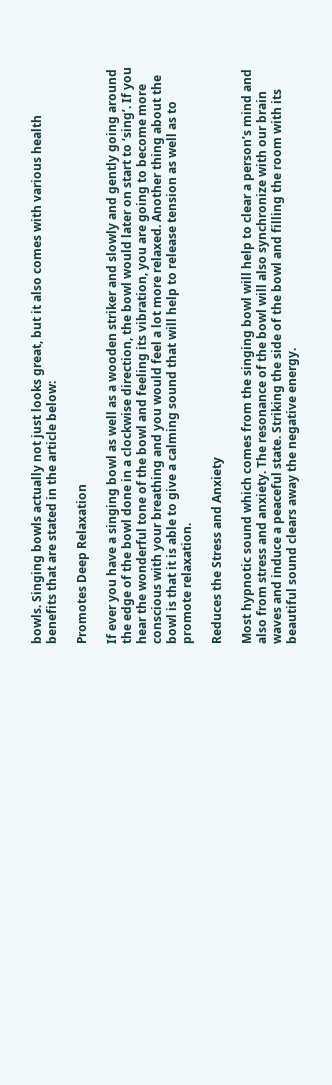bowls. Singing bowls actually not just looks great, but it also comes with various health benefits that are stated in the article below:

Promotes Deep Relaxation

If ever you have a singing bowl as well as a wooden striker and slowly and gently going around the edge of the bowl done in a clockwise direction, the bowl would later on start to ‘sing’. If you hear the wonderful tone of the bowl and feeling its vibration, you are going to become more conscious with your breathing and you would feel a lot more relaxed. Another thing about the bowl is that it is able to give a calming sound that will help to release tension as well as to promote relaxation.

Reduces the Stress and Anxiety

Most hypnotic sound which comes from the singing bowl will help to clear a person’s mind and also from stress and anxiety. The resonance of the bowl will also synchronize with our brain waves and induce a peaceful state. Striking the side of the bowl and filling the room with its beautiful sound clears away the negative energy.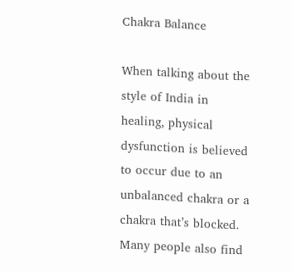Chakra Balance

When talking about the style of India in healing, physical dysfunction is believed to occur due to an unbalanced chakra or a chakra that’s blocked. Many people also find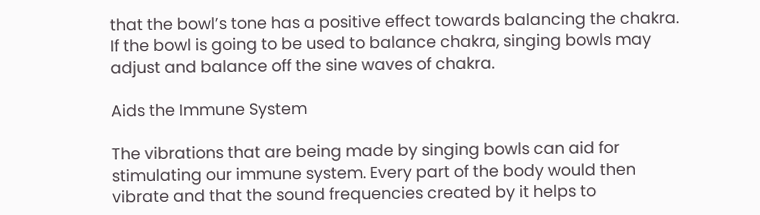that the bowl’s tone has a positive effect towards balancing the chakra. If the bowl is going to be used to balance chakra, singing bowls may adjust and balance off the sine waves of chakra.

Aids the Immune System

The vibrations that are being made by singing bowls can aid for stimulating our immune system. Every part of the body would then vibrate and that the sound frequencies created by it helps to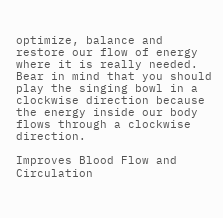optimize, balance and restore our flow of energy where it is really needed. Bear in mind that you should play the singing bowl in a clockwise direction because the energy inside our body flows through a clockwise direction.

Improves Blood Flow and Circulation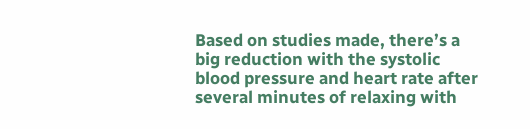Based on studies made, there’s a big reduction with the systolic blood pressure and heart rate after several minutes of relaxing with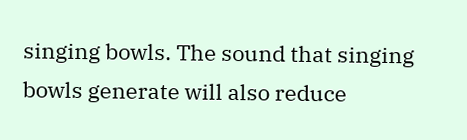singing bowls. The sound that singing bowls generate will also reduce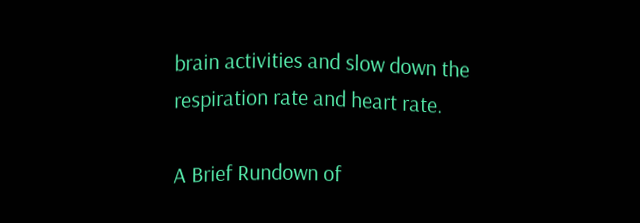brain activities and slow down the respiration rate and heart rate.

A Brief Rundown of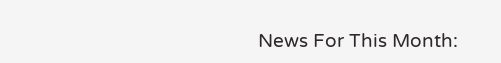News For This Month: